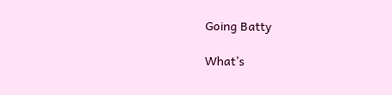Going Batty

What’s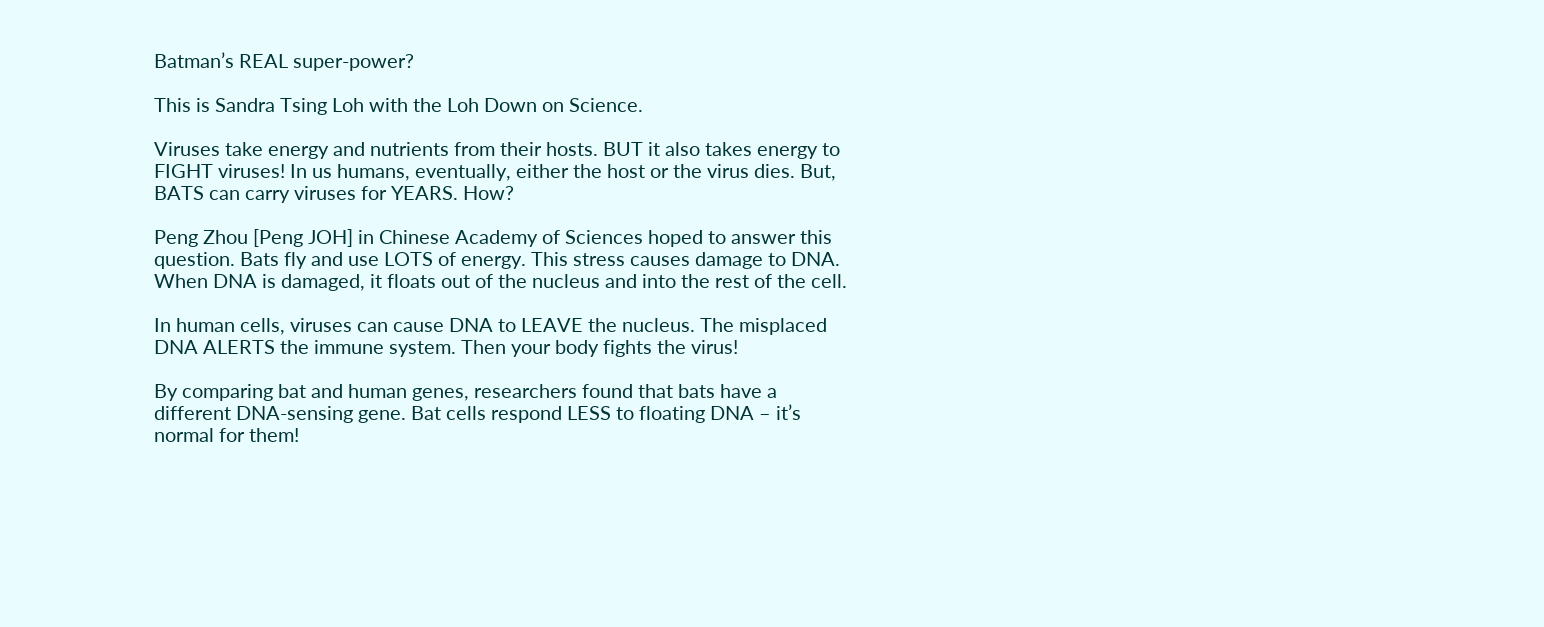Batman’s REAL super-power?

This is Sandra Tsing Loh with the Loh Down on Science.

Viruses take energy and nutrients from their hosts. BUT it also takes energy to FIGHT viruses! In us humans, eventually, either the host or the virus dies. But, BATS can carry viruses for YEARS. How?

Peng Zhou [Peng JOH] in Chinese Academy of Sciences hoped to answer this question. Bats fly and use LOTS of energy. This stress causes damage to DNA. When DNA is damaged, it floats out of the nucleus and into the rest of the cell.

In human cells, viruses can cause DNA to LEAVE the nucleus. The misplaced DNA ALERTS the immune system. Then your body fights the virus!

By comparing bat and human genes, researchers found that bats have a different DNA-sensing gene. Bat cells respond LESS to floating DNA – it’s normal for them!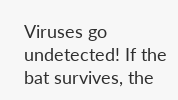Viruses go undetected! If the bat survives, the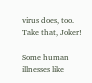virus does, too. Take that, Joker!

Some human illnesses like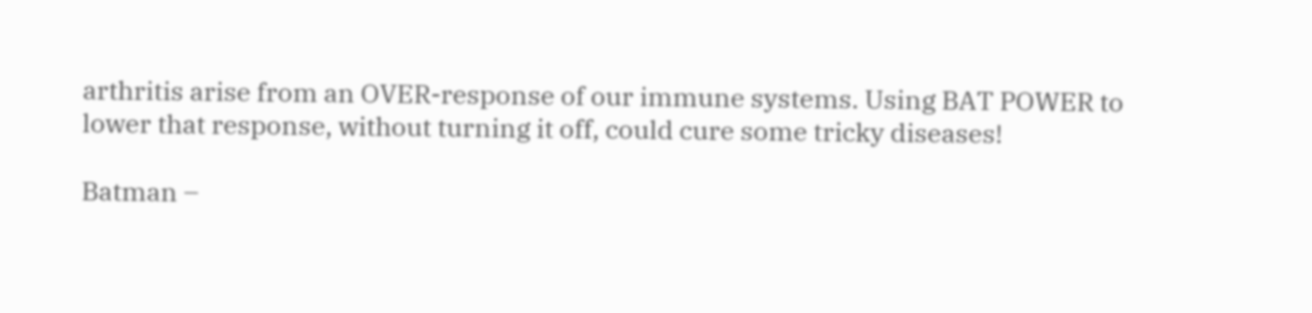arthritis arise from an OVER-response of our immune systems. Using BAT POWER to lower that response, without turning it off, could cure some tricky diseases!

Batman –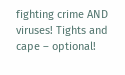fighting crime AND viruses! Tights and cape – optional!